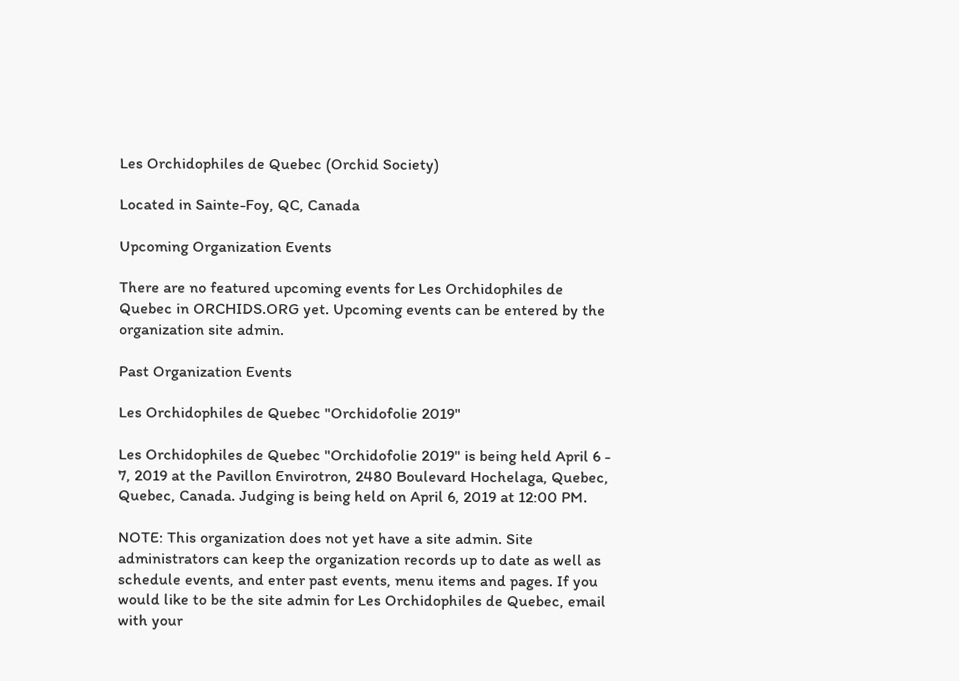Les Orchidophiles de Quebec (Orchid Society)

Located in Sainte-Foy, QC, Canada

Upcoming Organization Events

There are no featured upcoming events for Les Orchidophiles de Quebec in ORCHIDS.ORG yet. Upcoming events can be entered by the organization site admin.

Past Organization Events

Les Orchidophiles de Quebec "Orchidofolie 2019"

Les Orchidophiles de Quebec "Orchidofolie 2019" is being held April 6 - 7, 2019 at the Pavillon Envirotron, 2480 Boulevard Hochelaga, Quebec, Quebec, Canada. Judging is being held on April 6, 2019 at 12:00 PM.

NOTE: This organization does not yet have a site admin. Site administrators can keep the organization records up to date as well as schedule events, and enter past events, menu items and pages. If you would like to be the site admin for Les Orchidophiles de Quebec, email with your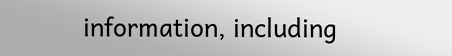information, including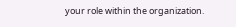your role within the organization.